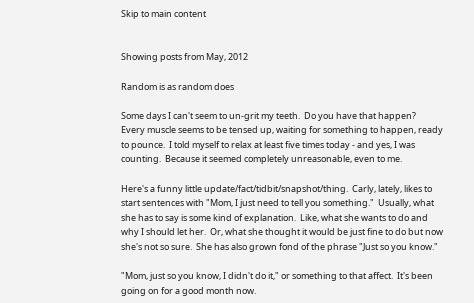Skip to main content


Showing posts from May, 2012

Random is as random does

Some days I can't seem to un-grit my teeth.  Do you have that happen?  Every muscle seems to be tensed up, waiting for something to happen, ready to pounce.  I told myself to relax at least five times today - and yes, I was counting.  Because it seemed completely unreasonable, even to me.

Here's a funny little update/fact/tidbit/snapshot/thing.  Carly, lately, likes to start sentences with "Mom, I just need to tell you something."  Usually, what she has to say is some kind of explanation.  Like, what she wants to do and why I should let her.  Or, what she thought it would be just fine to do but now she's not so sure.  She has also grown fond of the phrase "Just so you know."

"Mom, just so you know, I didn't do it," or something to that affect.  It's been going on for a good month now.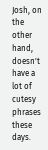Josh, on the other hand, doesn't have a lot of cutesy phrases these days.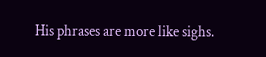His phrases are more like sighs.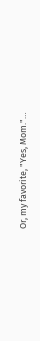Or, my favorite, "Yes, Mom."…